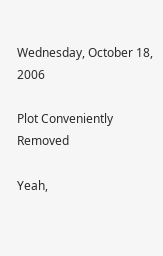Wednesday, October 18, 2006

Plot Conveniently Removed

Yeah,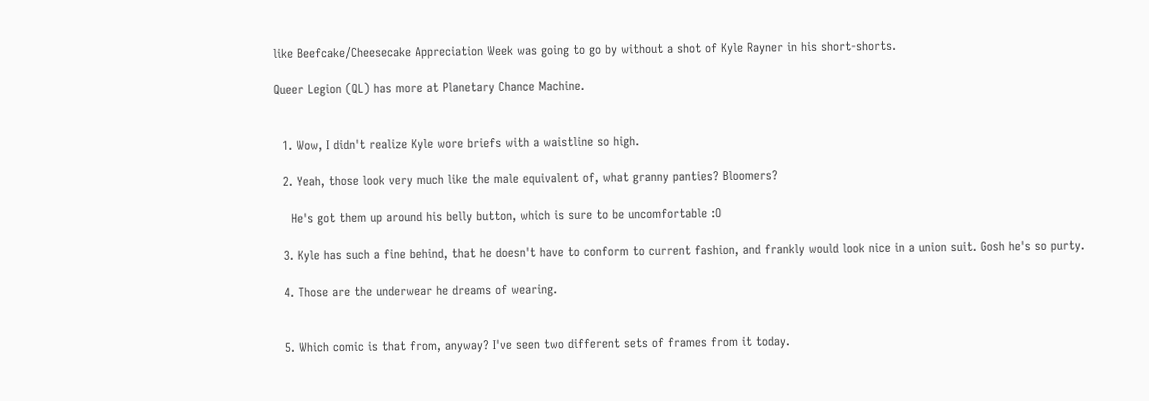like Beefcake/Cheesecake Appreciation Week was going to go by without a shot of Kyle Rayner in his short-shorts.

Queer Legion (QL) has more at Planetary Chance Machine.


  1. Wow, I didn't realize Kyle wore briefs with a waistline so high.

  2. Yeah, those look very much like the male equivalent of, what granny panties? Bloomers?

    He's got them up around his belly button, which is sure to be uncomfortable :O

  3. Kyle has such a fine behind, that he doesn't have to conform to current fashion, and frankly would look nice in a union suit. Gosh he's so purty.

  4. Those are the underwear he dreams of wearing.


  5. Which comic is that from, anyway? I've seen two different sets of frames from it today.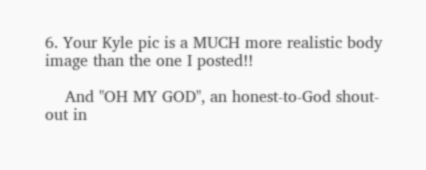6. Your Kyle pic is a MUCH more realistic body image than the one I posted!!

    And "OH MY GOD", an honest-to-God shout-out in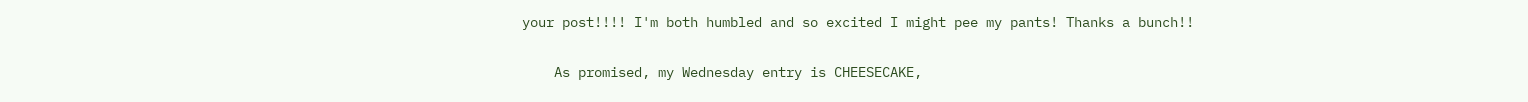your post!!!! I'm both humbled and so excited I might pee my pants! Thanks a bunch!!

    As promised, my Wednesday entry is CHEESECAKE,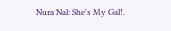Nura Nal: She's My Gal!.